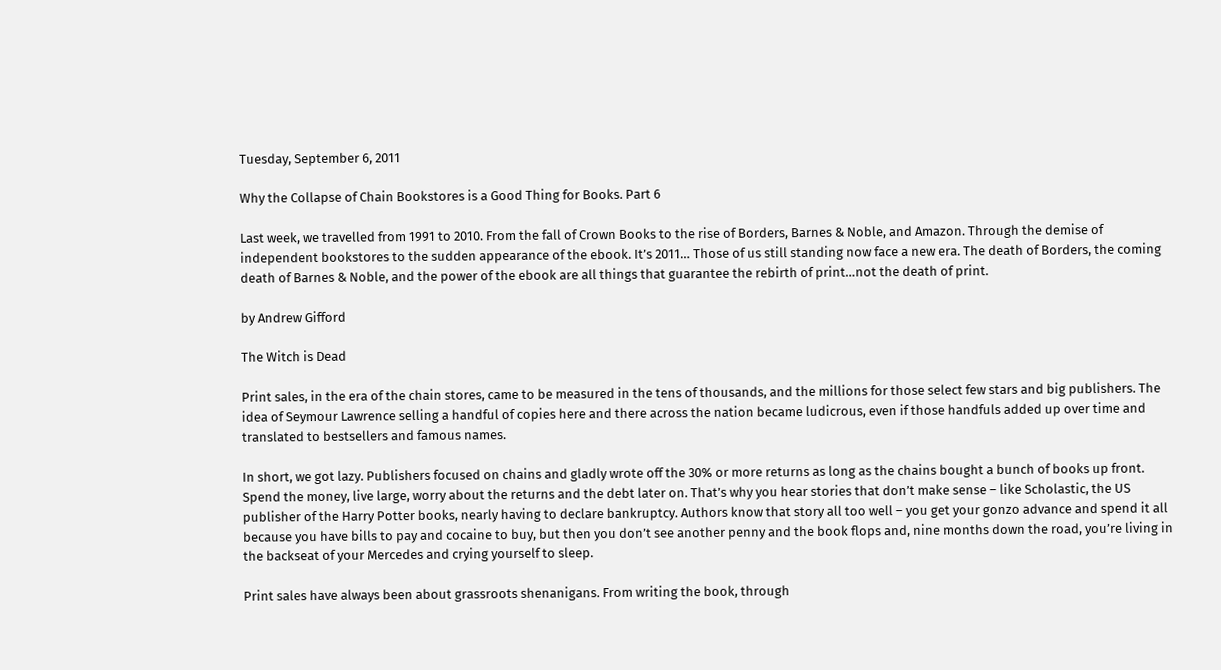Tuesday, September 6, 2011

Why the Collapse of Chain Bookstores is a Good Thing for Books. Part 6

Last week, we travelled from 1991 to 2010. From the fall of Crown Books to the rise of Borders, Barnes & Noble, and Amazon. Through the demise of independent bookstores to the sudden appearance of the ebook. It’s 2011… Those of us still standing now face a new era. The death of Borders, the coming death of Barnes & Noble, and the power of the ebook are all things that guarantee the rebirth of print…not the death of print.

by Andrew Gifford

The Witch is Dead

Print sales, in the era of the chain stores, came to be measured in the tens of thousands, and the millions for those select few stars and big publishers. The idea of Seymour Lawrence selling a handful of copies here and there across the nation became ludicrous, even if those handfuls added up over time and translated to bestsellers and famous names.

In short, we got lazy. Publishers focused on chains and gladly wrote off the 30% or more returns as long as the chains bought a bunch of books up front. Spend the money, live large, worry about the returns and the debt later on. That’s why you hear stories that don’t make sense – like Scholastic, the US publisher of the Harry Potter books, nearly having to declare bankruptcy. Authors know that story all too well – you get your gonzo advance and spend it all because you have bills to pay and cocaine to buy, but then you don’t see another penny and the book flops and, nine months down the road, you’re living in the backseat of your Mercedes and crying yourself to sleep.

Print sales have always been about grassroots shenanigans. From writing the book, through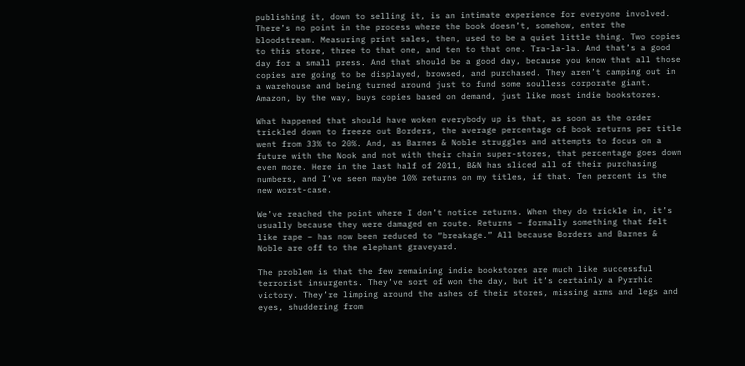publishing it, down to selling it, is an intimate experience for everyone involved. There’s no point in the process where the book doesn’t, somehow, enter the bloodstream. Measuring print sales, then, used to be a quiet little thing. Two copies to this store, three to that one, and ten to that one. Tra-la-la. And that’s a good day for a small press. And that should be a good day, because you know that all those copies are going to be displayed, browsed, and purchased. They aren’t camping out in a warehouse and being turned around just to fund some soulless corporate giant. Amazon, by the way, buys copies based on demand, just like most indie bookstores.

What happened that should have woken everybody up is that, as soon as the order trickled down to freeze out Borders, the average percentage of book returns per title went from 33% to 20%. And, as Barnes & Noble struggles and attempts to focus on a future with the Nook and not with their chain super-stores, that percentage goes down even more. Here in the last half of 2011, B&N has sliced all of their purchasing numbers, and I’ve seen maybe 10% returns on my titles, if that. Ten percent is the new worst-case.

We’ve reached the point where I don’t notice returns. When they do trickle in, it’s usually because they were damaged en route. Returns – formally something that felt like rape – has now been reduced to “breakage.” All because Borders and Barnes & Noble are off to the elephant graveyard.

The problem is that the few remaining indie bookstores are much like successful terrorist insurgents. They’ve sort of won the day, but it’s certainly a Pyrrhic victory. They’re limping around the ashes of their stores, missing arms and legs and eyes, shuddering from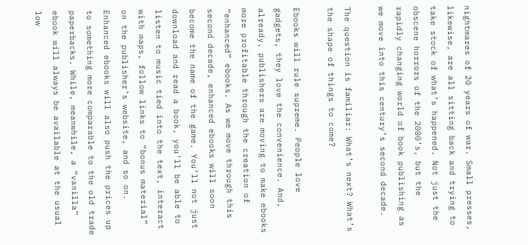nightmares of 20 years of war. Small presses, likewise, are all sitting back and trying to take stock of what’s happened. Not just the obscene horrors of the 2000’s, but the rapidly changing world of book publishing as we move into this century’s second decade.

The question is familiar: What’s next? What’s the shape of things to come?

Ebooks will rule supreme. People love gadgets, they love the convenience. And, already, publishers are moving to make ebooks more profitable through the creation of “enhanced” ebooks. As we move through this second decade, enhanced ebooks will soon become the name of the game. You’ll not just download and read a book, you’ll be able to listen to music tied into the text, interact with maps, follow links to “bonus material” on the publisher’s website, and so on. Enhanced ebooks will also push the prices up to something more comparable to the old trade paperbacks. While, meanwhile, a “vanilla” ebook will always be available at the usual low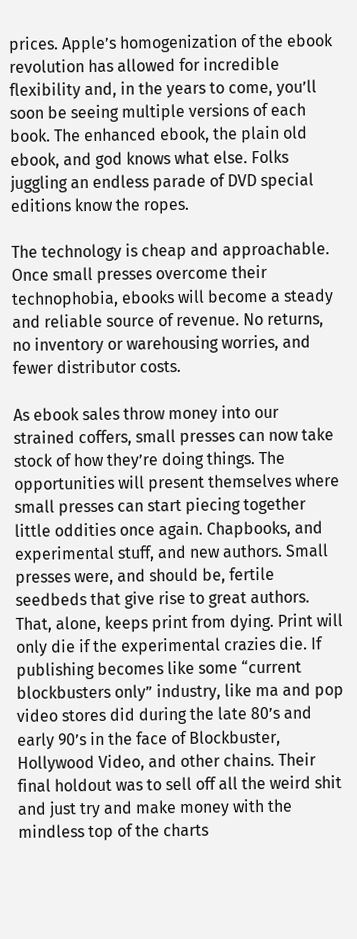prices. Apple’s homogenization of the ebook revolution has allowed for incredible flexibility and, in the years to come, you’ll soon be seeing multiple versions of each book. The enhanced ebook, the plain old ebook, and god knows what else. Folks juggling an endless parade of DVD special editions know the ropes.

The technology is cheap and approachable. Once small presses overcome their technophobia, ebooks will become a steady and reliable source of revenue. No returns, no inventory or warehousing worries, and fewer distributor costs.

As ebook sales throw money into our strained coffers, small presses can now take stock of how they’re doing things. The opportunities will present themselves where small presses can start piecing together little oddities once again. Chapbooks, and experimental stuff, and new authors. Small presses were, and should be, fertile seedbeds that give rise to great authors. That, alone, keeps print from dying. Print will only die if the experimental crazies die. If publishing becomes like some “current blockbusters only” industry, like ma and pop video stores did during the late 80’s and early 90’s in the face of Blockbuster, Hollywood Video, and other chains. Their final holdout was to sell off all the weird shit and just try and make money with the mindless top of the charts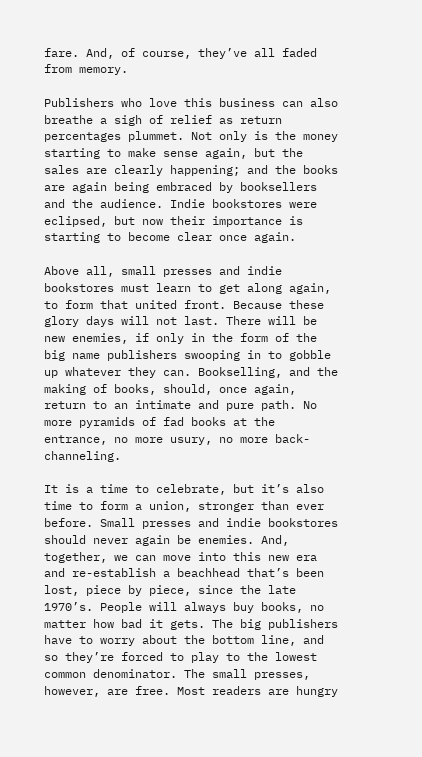fare. And, of course, they’ve all faded from memory.

Publishers who love this business can also breathe a sigh of relief as return percentages plummet. Not only is the money starting to make sense again, but the sales are clearly happening; and the books are again being embraced by booksellers and the audience. Indie bookstores were eclipsed, but now their importance is starting to become clear once again.

Above all, small presses and indie bookstores must learn to get along again, to form that united front. Because these glory days will not last. There will be new enemies, if only in the form of the big name publishers swooping in to gobble up whatever they can. Bookselling, and the making of books, should, once again, return to an intimate and pure path. No more pyramids of fad books at the entrance, no more usury, no more back-channeling.

It is a time to celebrate, but it’s also time to form a union, stronger than ever before. Small presses and indie bookstores should never again be enemies. And, together, we can move into this new era and re-establish a beachhead that’s been lost, piece by piece, since the late 1970’s. People will always buy books, no matter how bad it gets. The big publishers have to worry about the bottom line, and so they’re forced to play to the lowest common denominator. The small presses, however, are free. Most readers are hungry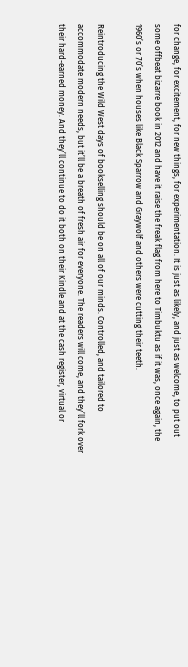for change, for excitement, for new things, for experimentation. It is just as likely, and just as welcome, to put out some offbeat bizarre book in 2012 and have it raise the freak flag from here to Timbuktu as if it was, once again, the 1960’s or 70’s when houses like Black Sparrow and Graywolf and others were cutting their teeth.

Reintroducing the Wild West days of bookselling should be on all of our minds. Controlled, and tailored to accommodate modern needs, but it’ll be a breath of fresh air for everyone. The readers will come, and they’ll fork over their hard-earned money. And they’ll continue to do it both on their Kindle and at the cash register, virtual or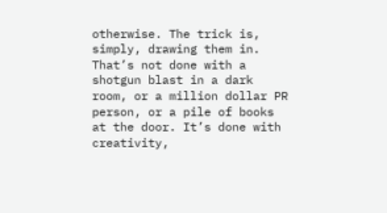otherwise. The trick is, simply, drawing them in. That’s not done with a shotgun blast in a dark room, or a million dollar PR person, or a pile of books at the door. It’s done with creativity,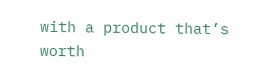with a product that’s worth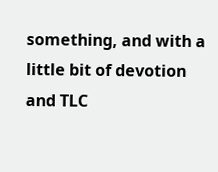something, and with a little bit of devotion and TLC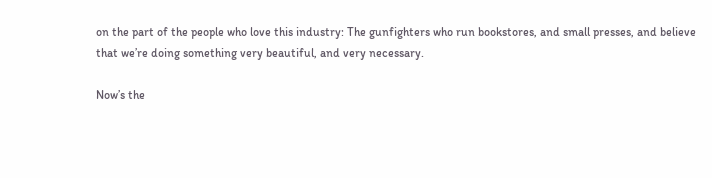on the part of the people who love this industry: The gunfighters who run bookstores, and small presses, and believe that we’re doing something very beautiful, and very necessary.

Now’s the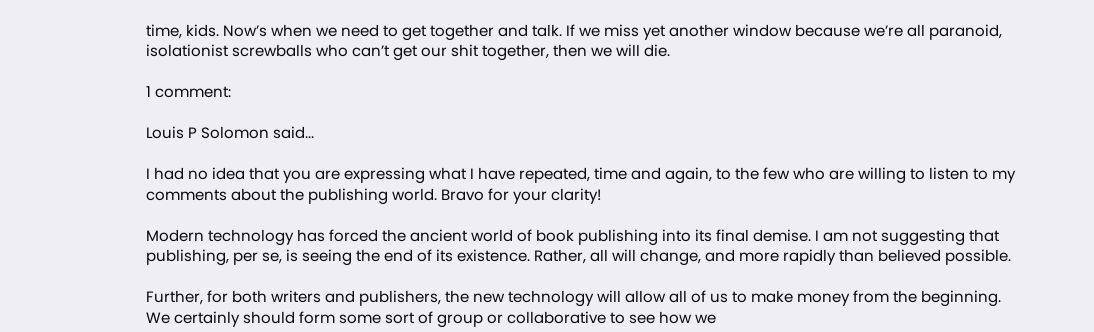time, kids. Now’s when we need to get together and talk. If we miss yet another window because we’re all paranoid, isolationist screwballs who can’t get our shit together, then we will die.

1 comment:

Louis P Solomon said...

I had no idea that you are expressing what I have repeated, time and again, to the few who are willing to listen to my comments about the publishing world. Bravo for your clarity!

Modern technology has forced the ancient world of book publishing into its final demise. I am not suggesting that publishing, per se, is seeing the end of its existence. Rather, all will change, and more rapidly than believed possible.

Further, for both writers and publishers, the new technology will allow all of us to make money from the beginning. We certainly should form some sort of group or collaborative to see how we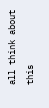all think about this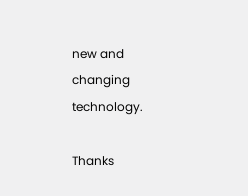new and changing technology.

Thanks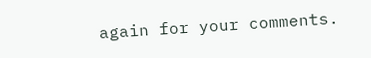again for your comments.